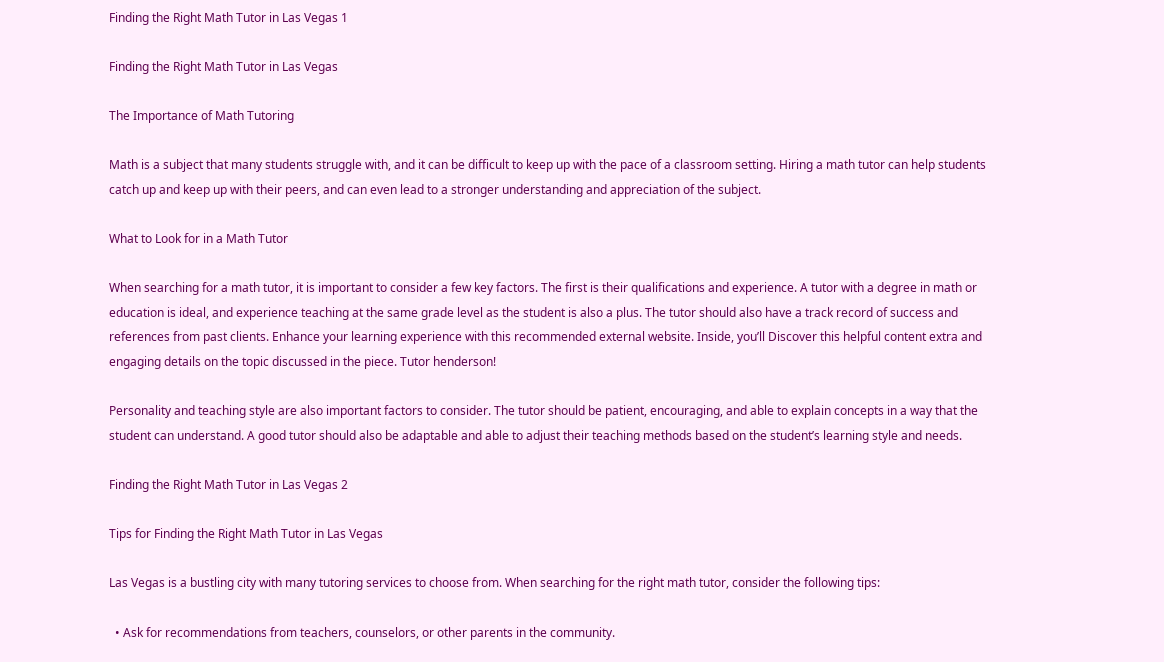Finding the Right Math Tutor in Las Vegas 1

Finding the Right Math Tutor in Las Vegas

The Importance of Math Tutoring

Math is a subject that many students struggle with, and it can be difficult to keep up with the pace of a classroom setting. Hiring a math tutor can help students catch up and keep up with their peers, and can even lead to a stronger understanding and appreciation of the subject.

What to Look for in a Math Tutor

When searching for a math tutor, it is important to consider a few key factors. The first is their qualifications and experience. A tutor with a degree in math or education is ideal, and experience teaching at the same grade level as the student is also a plus. The tutor should also have a track record of success and references from past clients. Enhance your learning experience with this recommended external website. Inside, you’ll Discover this helpful content extra and engaging details on the topic discussed in the piece. Tutor henderson!

Personality and teaching style are also important factors to consider. The tutor should be patient, encouraging, and able to explain concepts in a way that the student can understand. A good tutor should also be adaptable and able to adjust their teaching methods based on the student’s learning style and needs.

Finding the Right Math Tutor in Las Vegas 2

Tips for Finding the Right Math Tutor in Las Vegas

Las Vegas is a bustling city with many tutoring services to choose from. When searching for the right math tutor, consider the following tips:

  • Ask for recommendations from teachers, counselors, or other parents in the community.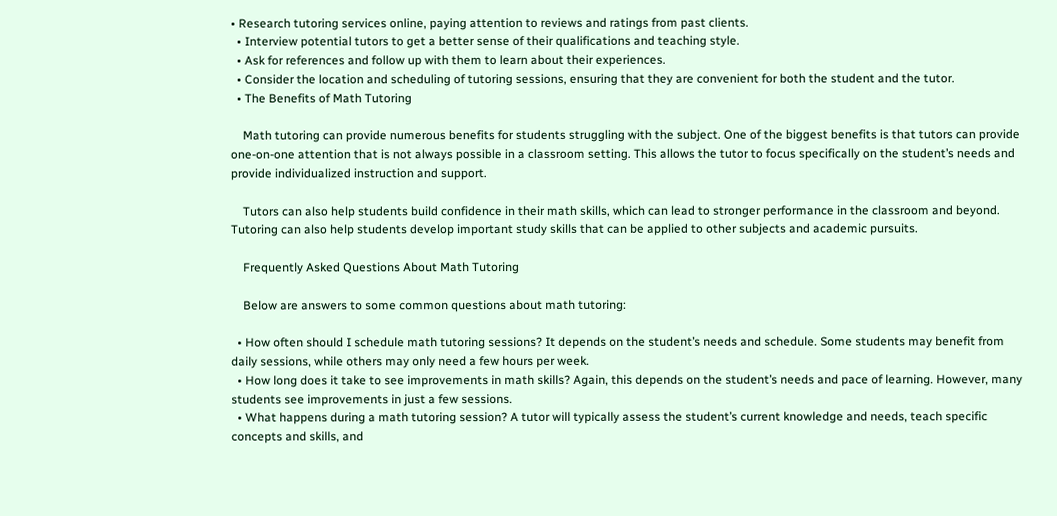• Research tutoring services online, paying attention to reviews and ratings from past clients.
  • Interview potential tutors to get a better sense of their qualifications and teaching style.
  • Ask for references and follow up with them to learn about their experiences.
  • Consider the location and scheduling of tutoring sessions, ensuring that they are convenient for both the student and the tutor.
  • The Benefits of Math Tutoring

    Math tutoring can provide numerous benefits for students struggling with the subject. One of the biggest benefits is that tutors can provide one-on-one attention that is not always possible in a classroom setting. This allows the tutor to focus specifically on the student’s needs and provide individualized instruction and support.

    Tutors can also help students build confidence in their math skills, which can lead to stronger performance in the classroom and beyond. Tutoring can also help students develop important study skills that can be applied to other subjects and academic pursuits.

    Frequently Asked Questions About Math Tutoring

    Below are answers to some common questions about math tutoring:

  • How often should I schedule math tutoring sessions? It depends on the student’s needs and schedule. Some students may benefit from daily sessions, while others may only need a few hours per week.
  • How long does it take to see improvements in math skills? Again, this depends on the student’s needs and pace of learning. However, many students see improvements in just a few sessions.
  • What happens during a math tutoring session? A tutor will typically assess the student’s current knowledge and needs, teach specific concepts and skills, and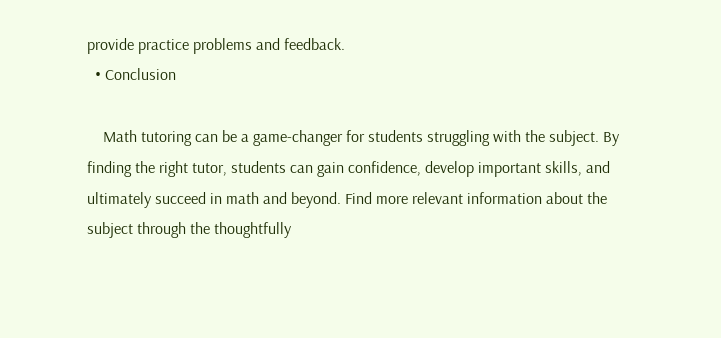provide practice problems and feedback.
  • Conclusion

    Math tutoring can be a game-changer for students struggling with the subject. By finding the right tutor, students can gain confidence, develop important skills, and ultimately succeed in math and beyond. Find more relevant information about the subject through the thoughtfully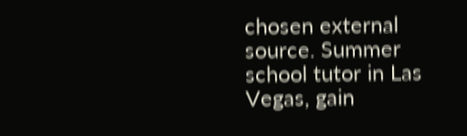chosen external source. Summer school tutor in Las Vegas, gain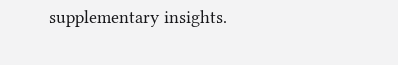supplementary insights.